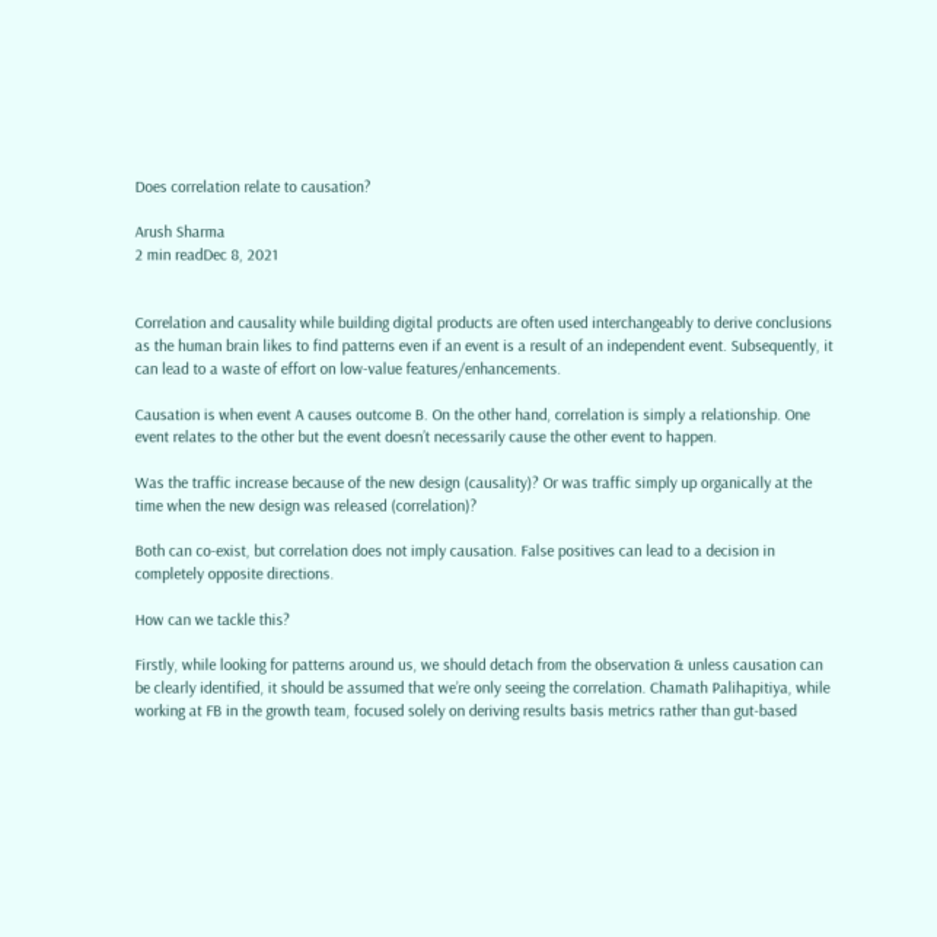Does correlation relate to causation?

Arush Sharma
2 min readDec 8, 2021


Correlation and causality while building digital products are often used interchangeably to derive conclusions as the human brain likes to find patterns even if an event is a result of an independent event. Subsequently, it can lead to a waste of effort on low-value features/enhancements.

Causation is when event A causes outcome B. On the other hand, correlation is simply a relationship. One event relates to the other but the event doesn’t necessarily cause the other event to happen.

Was the traffic increase because of the new design (causality)? Or was traffic simply up organically at the time when the new design was released (correlation)?

Both can co-exist, but correlation does not imply causation. False positives can lead to a decision in completely opposite directions.

How can we tackle this?

Firstly, while looking for patterns around us, we should detach from the observation & unless causation can be clearly identified, it should be assumed that we’re only seeing the correlation. Chamath Palihapitiya, while working at FB in the growth team, focused solely on deriving results basis metrics rather than gut-based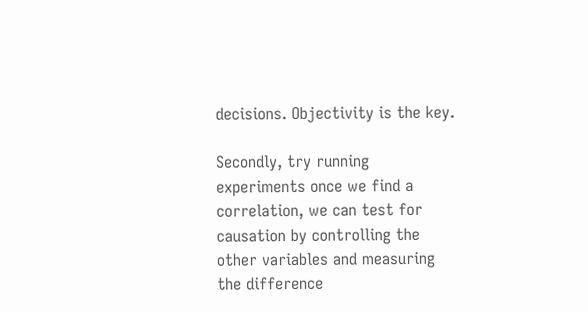decisions. Objectivity is the key.

Secondly, try running experiments once we find a correlation, we can test for causation by controlling the other variables and measuring the difference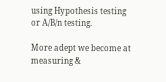using Hypothesis testing or A/B/n testing.

More adept we become at measuring &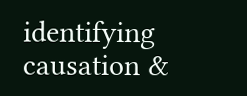identifying causation &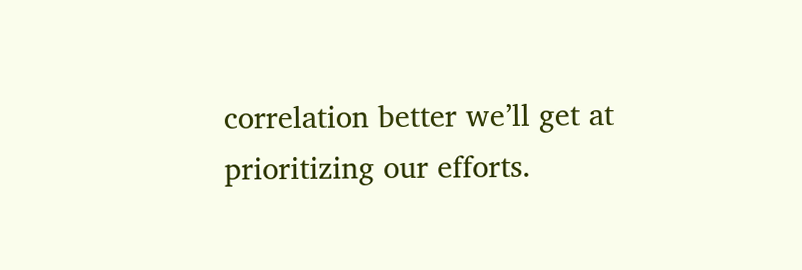correlation better we’ll get at prioritizing our efforts.